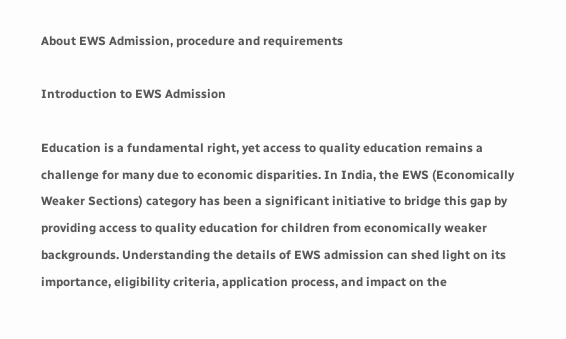About EWS Admission, procedure and requirements

Introduction to EWS Admission

Education is a fundamental right, yet access to quality education remains a challenge for many due to economic disparities. In India, the EWS (Economically Weaker Sections) category has been a significant initiative to bridge this gap by providing access to quality education for children from economically weaker backgrounds. Understanding the details of EWS admission can shed light on its importance, eligibility criteria, application process, and impact on the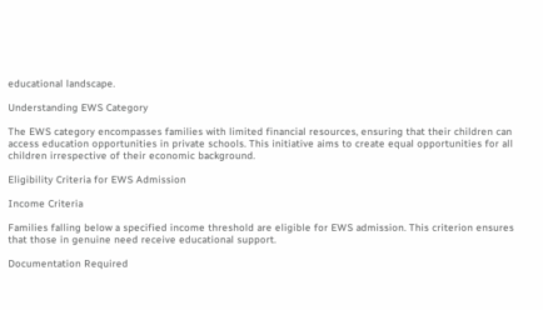educational landscape.

Understanding EWS Category

The EWS category encompasses families with limited financial resources, ensuring that their children can access education opportunities in private schools. This initiative aims to create equal opportunities for all children irrespective of their economic background.

Eligibility Criteria for EWS Admission

Income Criteria

Families falling below a specified income threshold are eligible for EWS admission. This criterion ensures that those in genuine need receive educational support.

Documentation Required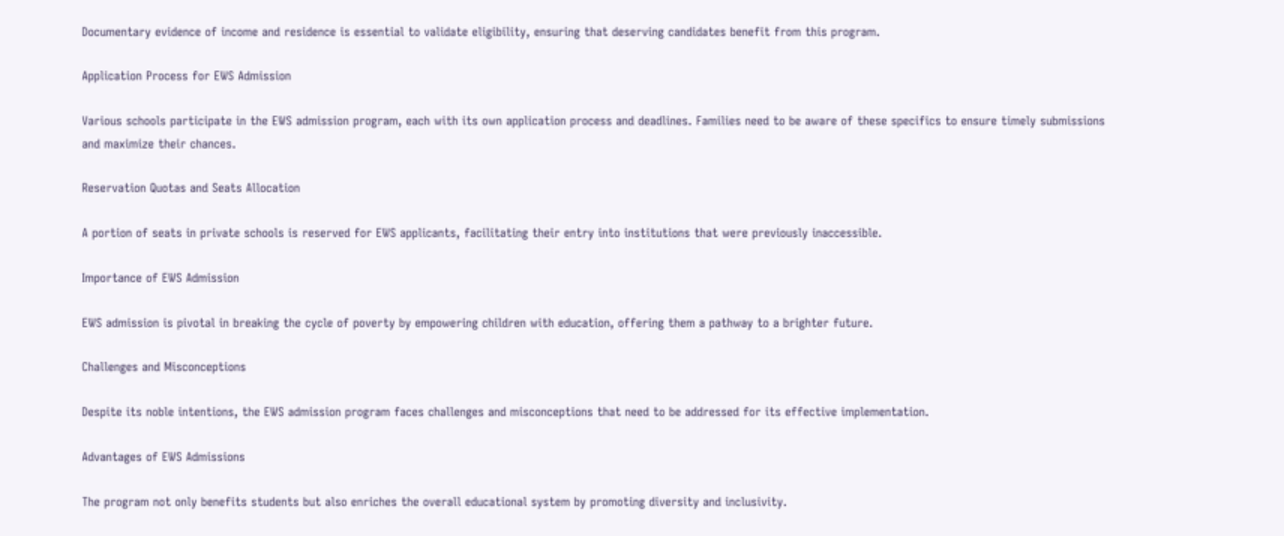Documentary evidence of income and residence is essential to validate eligibility, ensuring that deserving candidates benefit from this program.

Application Process for EWS Admission

Various schools participate in the EWS admission program, each with its own application process and deadlines. Families need to be aware of these specifics to ensure timely submissions and maximize their chances.

Reservation Quotas and Seats Allocation

A portion of seats in private schools is reserved for EWS applicants, facilitating their entry into institutions that were previously inaccessible.

Importance of EWS Admission

EWS admission is pivotal in breaking the cycle of poverty by empowering children with education, offering them a pathway to a brighter future.

Challenges and Misconceptions

Despite its noble intentions, the EWS admission program faces challenges and misconceptions that need to be addressed for its effective implementation.

Advantages of EWS Admissions

The program not only benefits students but also enriches the overall educational system by promoting diversity and inclusivity.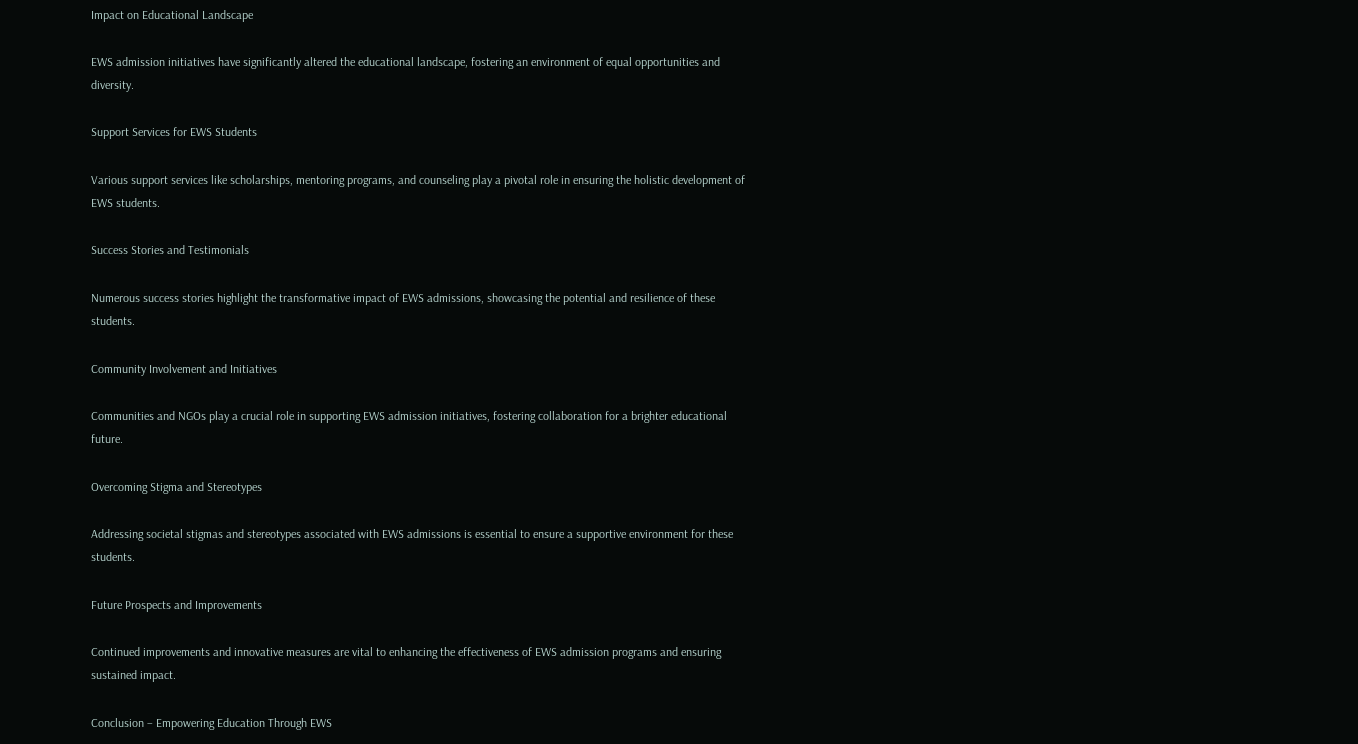Impact on Educational Landscape

EWS admission initiatives have significantly altered the educational landscape, fostering an environment of equal opportunities and diversity.

Support Services for EWS Students

Various support services like scholarships, mentoring programs, and counseling play a pivotal role in ensuring the holistic development of EWS students.

Success Stories and Testimonials

Numerous success stories highlight the transformative impact of EWS admissions, showcasing the potential and resilience of these students.

Community Involvement and Initiatives

Communities and NGOs play a crucial role in supporting EWS admission initiatives, fostering collaboration for a brighter educational future.

Overcoming Stigma and Stereotypes

Addressing societal stigmas and stereotypes associated with EWS admissions is essential to ensure a supportive environment for these students.

Future Prospects and Improvements

Continued improvements and innovative measures are vital to enhancing the effectiveness of EWS admission programs and ensuring sustained impact.

Conclusion – Empowering Education Through EWS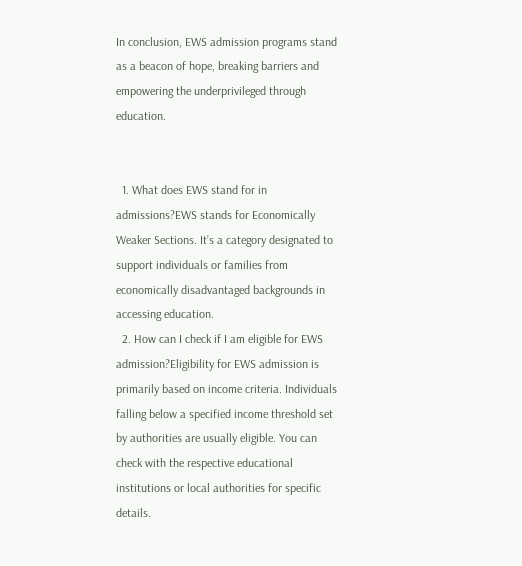In conclusion, EWS admission programs stand as a beacon of hope, breaking barriers and empowering the underprivileged through education.


  1. What does EWS stand for in admissions?EWS stands for Economically Weaker Sections. It’s a category designated to support individuals or families from economically disadvantaged backgrounds in accessing education.
  2. How can I check if I am eligible for EWS admission?Eligibility for EWS admission is primarily based on income criteria. Individuals falling below a specified income threshold set by authorities are usually eligible. You can check with the respective educational institutions or local authorities for specific details.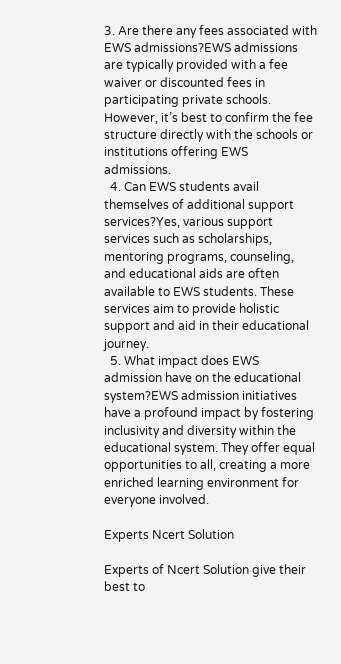3. Are there any fees associated with EWS admissions?EWS admissions are typically provided with a fee waiver or discounted fees in participating private schools. However, it’s best to confirm the fee structure directly with the schools or institutions offering EWS admissions.
  4. Can EWS students avail themselves of additional support services?Yes, various support services such as scholarships, mentoring programs, counseling, and educational aids are often available to EWS students. These services aim to provide holistic support and aid in their educational journey.
  5. What impact does EWS admission have on the educational system?EWS admission initiatives have a profound impact by fostering inclusivity and diversity within the educational system. They offer equal opportunities to all, creating a more enriched learning environment for everyone involved.

Experts Ncert Solution

Experts of Ncert Solution give their best to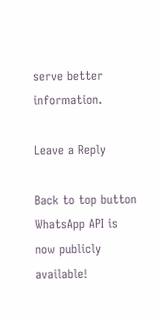serve better information.

Leave a Reply

Back to top button
WhatsApp API is now publicly available!